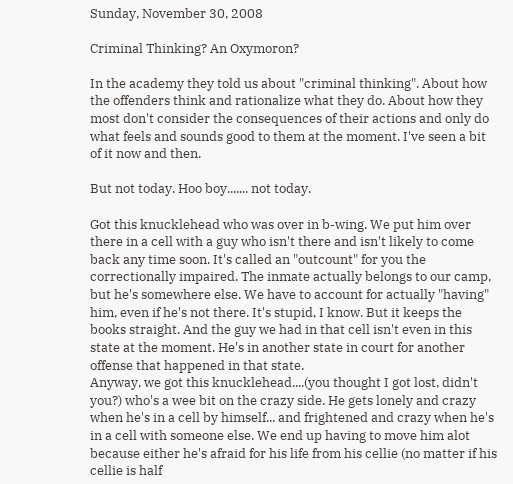Sunday, November 30, 2008

Criminal Thinking? An Oxymoron?

In the academy they told us about "criminal thinking". About how the offenders think and rationalize what they do. About how they most don't consider the consequences of their actions and only do what feels and sounds good to them at the moment. I've seen a bit of it now and then.

But not today. Hoo boy....... not today.

Got this knucklehead who was over in b-wing. We put him over there in a cell with a guy who isn't there and isn't likely to come back any time soon. It's called an "outcount" for you the correctionally impaired. The inmate actually belongs to our camp, but he's somewhere else. We have to account for actually "having" him, even if he's not there. It's stupid, I know. But it keeps the books straight. And the guy we had in that cell isn't even in this state at the moment. He's in another state in court for another offense that happened in that state.
Anyway, we got this knucklehead....(you thought I got lost, didn't you?) who's a wee bit on the crazy side. He gets lonely and crazy when he's in a cell by himself... and frightened and crazy when he's in a cell with someone else. We end up having to move him alot because either he's afraid for his life from his cellie (no matter if his cellie is half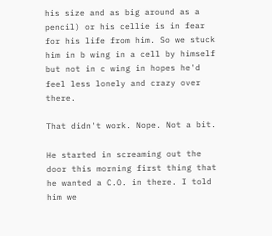his size and as big around as a pencil) or his cellie is in fear for his life from him. So we stuck him in b wing in a cell by himself but not in c wing in hopes he'd feel less lonely and crazy over there.

That didn't work. Nope. Not a bit.

He started in screaming out the door this morning first thing that he wanted a C.O. in there. I told him we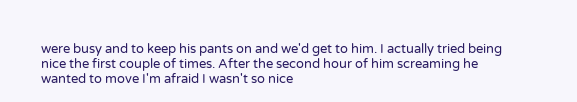were busy and to keep his pants on and we'd get to him. I actually tried being nice the first couple of times. After the second hour of him screaming he wanted to move I'm afraid I wasn't so nice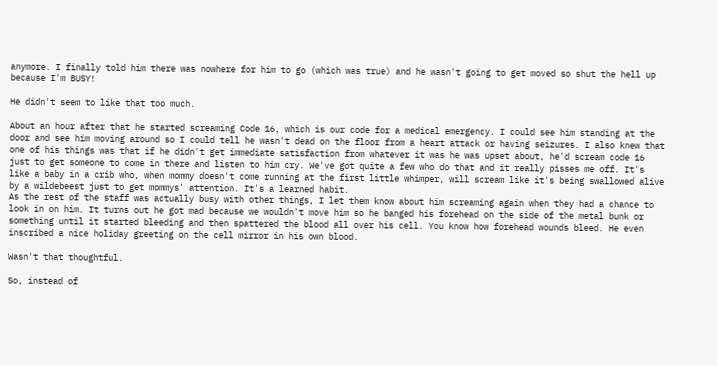anymore. I finally told him there was nowhere for him to go (which was true) and he wasn't going to get moved so shut the hell up because I'm BUSY!

He didn't seem to like that too much.

About an hour after that he started screaming Code 16, which is our code for a medical emergency. I could see him standing at the door and see him moving around so I could tell he wasn't dead on the floor from a heart attack or having seizures. I also knew that one of his things was that if he didn't get immediate satisfaction from whatever it was he was upset about, he'd scream code 16 just to get someone to come in there and listen to him cry. We've got quite a few who do that and it really pisses me off. It's like a baby in a crib who, when mommy doesn't come running at the first little whimper, will scream like it's being swallowed alive by a wildebeest just to get mommys' attention. It's a learned habit.
As the rest of the staff was actually busy with other things, I let them know about him screaming again when they had a chance to look in on him. It turns out he got mad because we wouldn't move him so he banged his forehead on the side of the metal bunk or something until it started bleeding and then spattered the blood all over his cell. You know how forehead wounds bleed. He even inscribed a nice holiday greeting on the cell mirror in his own blood.

Wasn't that thoughtful.

So, instead of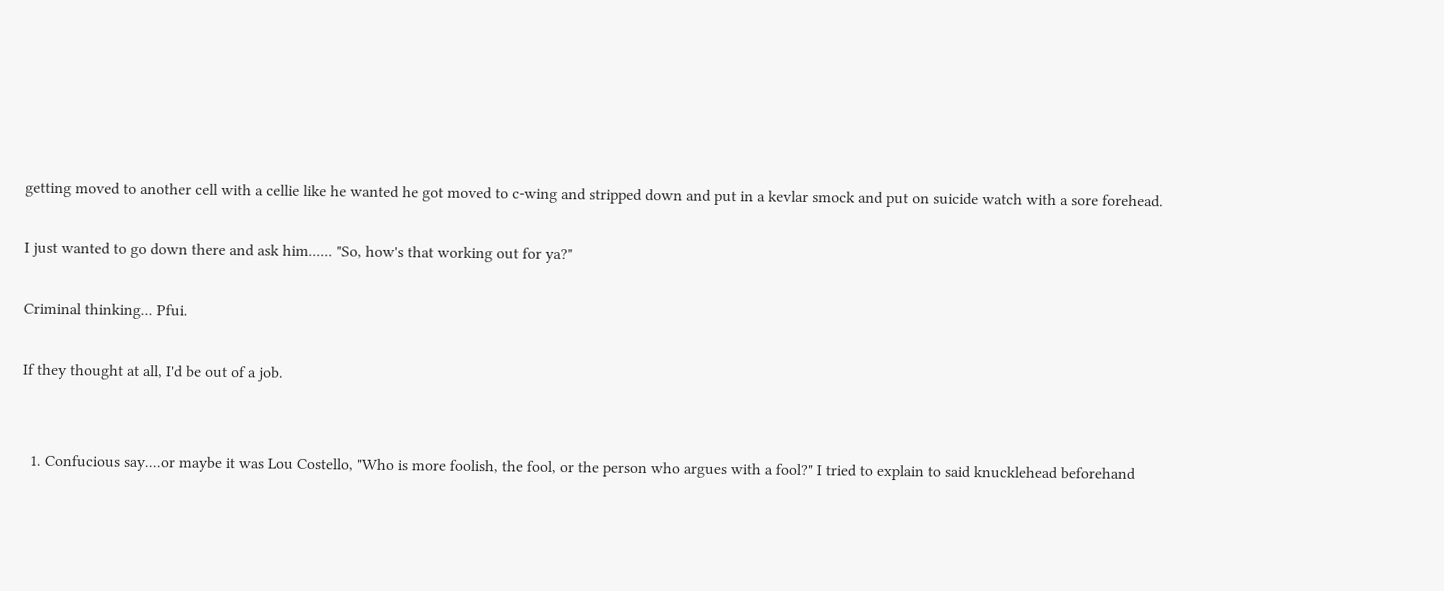getting moved to another cell with a cellie like he wanted he got moved to c-wing and stripped down and put in a kevlar smock and put on suicide watch with a sore forehead.

I just wanted to go down there and ask him...... "So, how's that working out for ya?"

Criminal thinking... Pfui.

If they thought at all, I'd be out of a job.


  1. Confucious say....or maybe it was Lou Costello, "Who is more foolish, the fool, or the person who argues with a fool?" I tried to explain to said knucklehead beforehand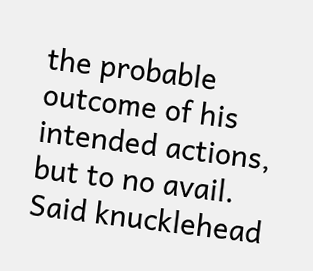the probable outcome of his intended actions, but to no avail. Said knucklehead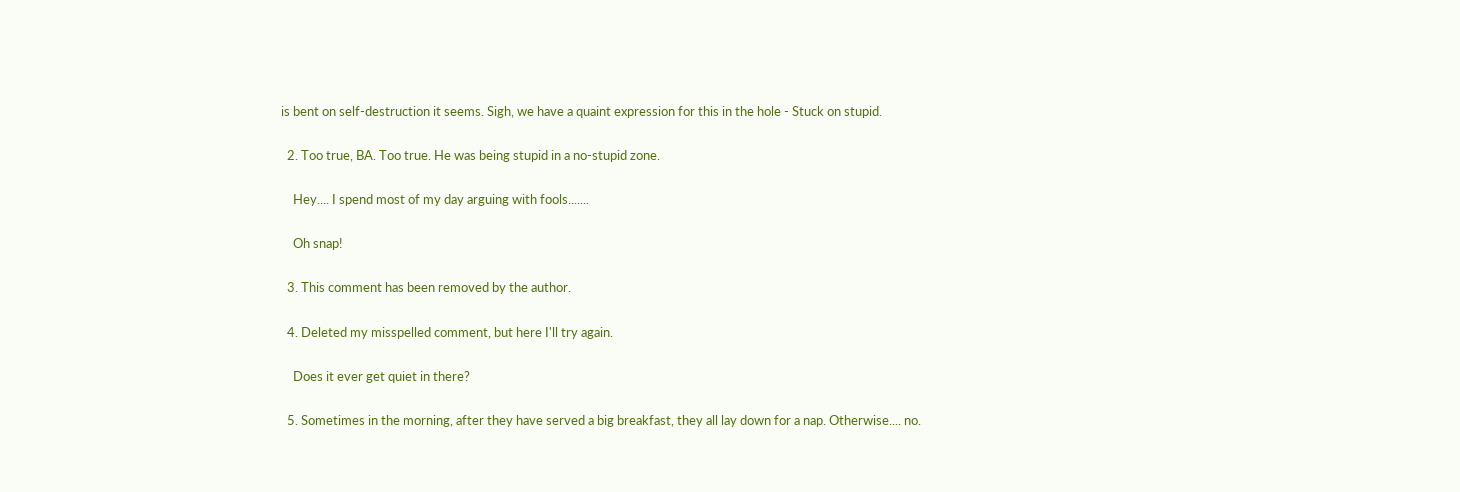is bent on self-destruction it seems. Sigh, we have a quaint expression for this in the hole - Stuck on stupid.

  2. Too true, BA. Too true. He was being stupid in a no-stupid zone.

    Hey.... I spend most of my day arguing with fools.......

    Oh snap!

  3. This comment has been removed by the author.

  4. Deleted my misspelled comment, but here I'll try again.

    Does it ever get quiet in there?

  5. Sometimes in the morning, after they have served a big breakfast, they all lay down for a nap. Otherwise.... no.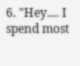6. "Hey.... I spend most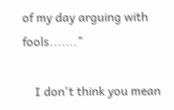of my day arguing with fools......."

    I don't think you mean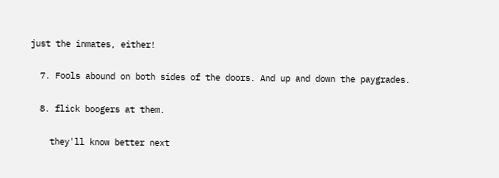just the inmates, either!

  7. Fools abound on both sides of the doors. And up and down the paygrades.

  8. flick boogers at them.

    they'll know better next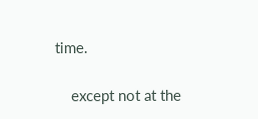time.

    except not at the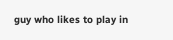guy who likes to play in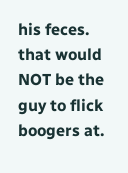his feces. that would NOT be the guy to flick boogers at.